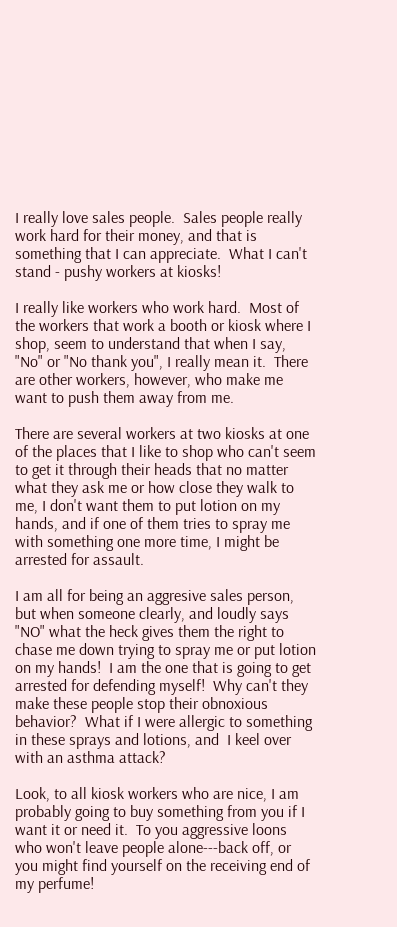I really love sales people.  Sales people really work hard for their money, and that is something that I can appreciate.  What I can't stand - pushy workers at kiosks!

I really like workers who work hard.  Most of the workers that work a booth or kiosk where I shop, seem to understand that when I say, "No" or "No thank you", I really mean it.  There are other workers, however, who make me want to push them away from me.

There are several workers at two kiosks at one of the places that I like to shop who can't seem to get it through their heads that no matter what they ask me or how close they walk to me, I don't want them to put lotion on my hands, and if one of them tries to spray me with something one more time, I might be arrested for assault.

I am all for being an aggresive sales person, but when someone clearly, and loudly says "NO" what the heck gives them the right to chase me down trying to spray me or put lotion on my hands!  I am the one that is going to get arrested for defending myself!  Why can't they make these people stop their obnoxious behavior?  What if I were allergic to something in these sprays and lotions, and  I keel over with an asthma attack?

Look, to all kiosk workers who are nice, I am probably going to buy something from you if I want it or need it.  To you aggressive loons who won't leave people alone---back off, or you might find yourself on the receiving end of my perfume!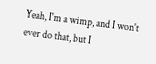Yeah, I'm a wimp, and I won't ever do that, but I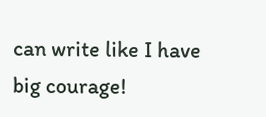can write like I have big courage!